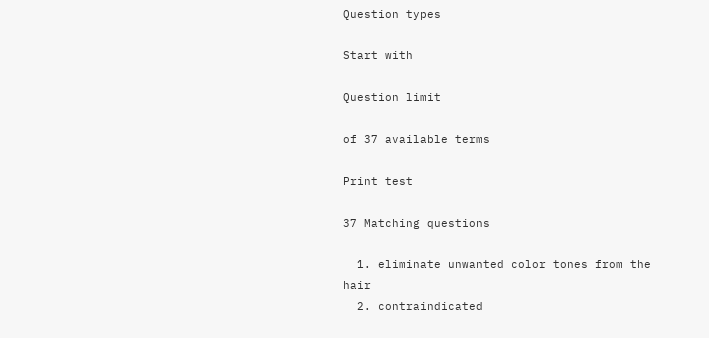Question types

Start with

Question limit

of 37 available terms

Print test

37 Matching questions

  1. eliminate unwanted color tones from the hair
  2. contraindicated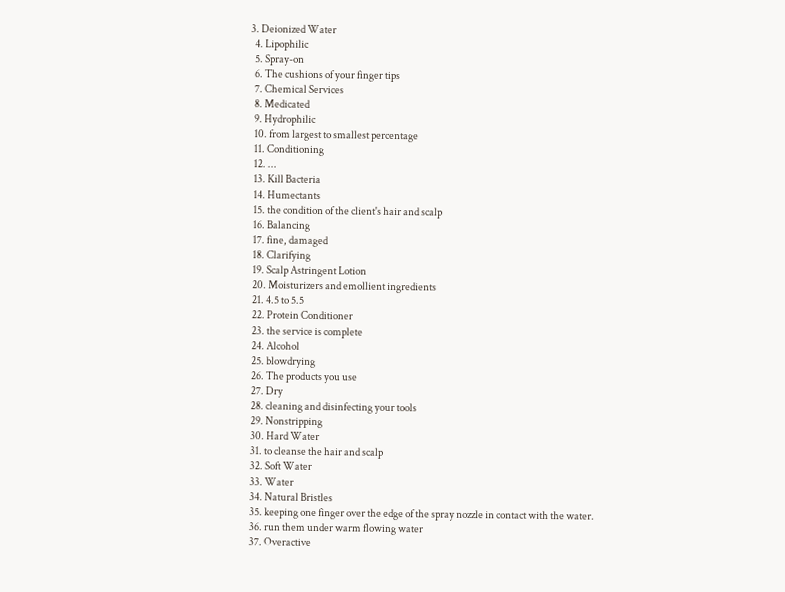3. Deionized Water
  4. Lipophilic
  5. Spray-on
  6. The cushions of your finger tips
  7. Chemical Services
  8. Medicated
  9. Hydrophilic
  10. from largest to smallest percentage
  11. Conditioning
  12. ...
  13. Kill Bacteria
  14. Humectants
  15. the condition of the client's hair and scalp
  16. Balancing
  17. fine, damaged
  18. Clarifying
  19. Scalp Astringent Lotion
  20. Moisturizers and emollient ingredients
  21. 4.5 to 5.5
  22. Protein Conditioner
  23. the service is complete
  24. Alcohol
  25. blowdrying
  26. The products you use
  27. Dry
  28. cleaning and disinfecting your tools
  29. Nonstripping
  30. Hard Water
  31. to cleanse the hair and scalp
  32. Soft Water
  33. Water
  34. Natural Bristles
  35. keeping one finger over the edge of the spray nozzle in contact with the water.
  36. run them under warm flowing water
  37. Overactive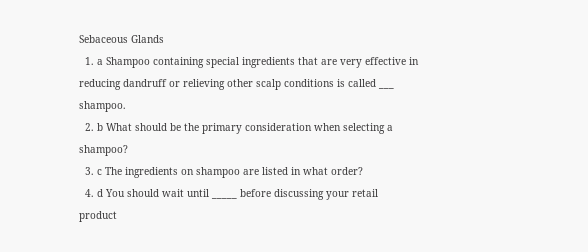Sebaceous Glands
  1. a Shampoo containing special ingredients that are very effective in reducing dandruff or relieving other scalp conditions is called ___ shampoo.
  2. b What should be the primary consideration when selecting a shampoo?
  3. c The ingredients on shampoo are listed in what order?
  4. d You should wait until _____ before discussing your retail product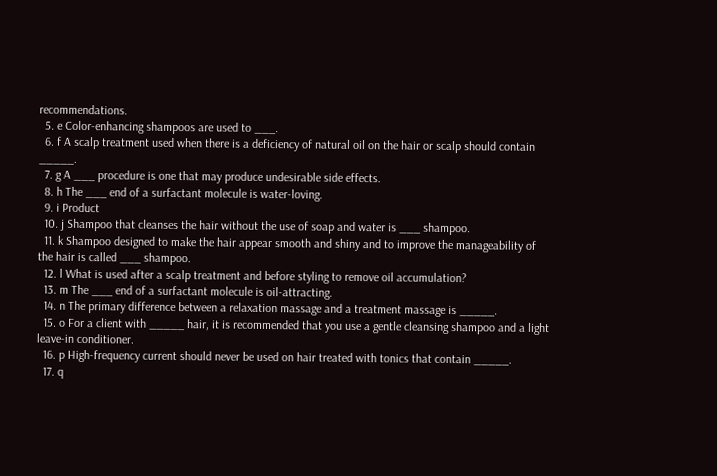recommendations.
  5. e Color-enhancing shampoos are used to ___.
  6. f A scalp treatment used when there is a deficiency of natural oil on the hair or scalp should contain _____.
  7. g A ___ procedure is one that may produce undesirable side effects.
  8. h The ___ end of a surfactant molecule is water-loving.
  9. i Product
  10. j Shampoo that cleanses the hair without the use of soap and water is ___ shampoo.
  11. k Shampoo designed to make the hair appear smooth and shiny and to improve the manageability of the hair is called ___ shampoo.
  12. l What is used after a scalp treatment and before styling to remove oil accumulation?
  13. m The ___ end of a surfactant molecule is oil-attracting.
  14. n The primary difference between a relaxation massage and a treatment massage is _____.
  15. o For a client with _____ hair, it is recommended that you use a gentle cleansing shampoo and a light leave-in conditioner.
  16. p High-frequency current should never be used on hair treated with tonics that contain _____.
  17. q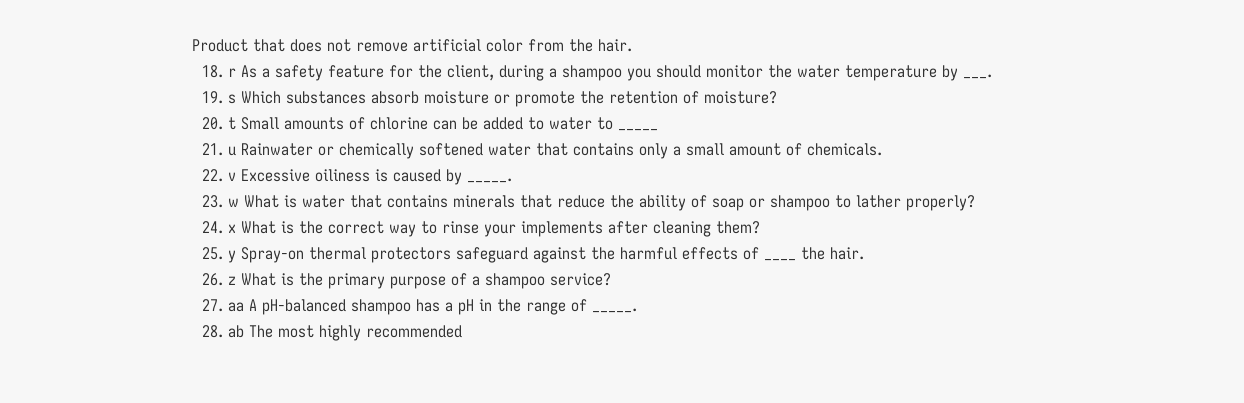Product that does not remove artificial color from the hair.
  18. r As a safety feature for the client, during a shampoo you should monitor the water temperature by ___.
  19. s Which substances absorb moisture or promote the retention of moisture?
  20. t Small amounts of chlorine can be added to water to _____
  21. u Rainwater or chemically softened water that contains only a small amount of chemicals.
  22. v Excessive oiliness is caused by _____.
  23. w What is water that contains minerals that reduce the ability of soap or shampoo to lather properly?
  24. x What is the correct way to rinse your implements after cleaning them?
  25. y Spray-on thermal protectors safeguard against the harmful effects of ____ the hair.
  26. z What is the primary purpose of a shampoo service?
  27. aa A pH-balanced shampoo has a pH in the range of _____.
  28. ab The most highly recommended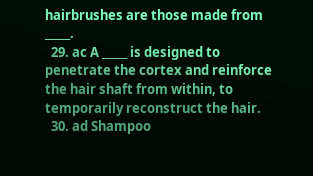hairbrushes are those made from _____.
  29. ac A _____ is designed to penetrate the cortex and reinforce the hair shaft from within, to temporarily reconstruct the hair.
  30. ad Shampoo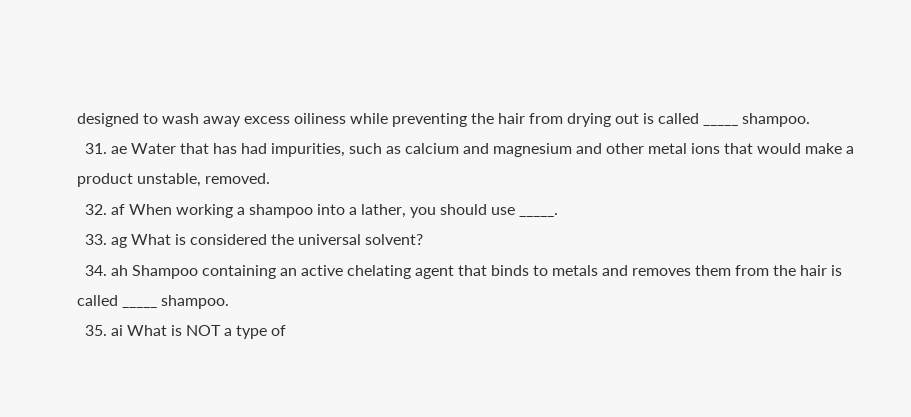designed to wash away excess oiliness while preventing the hair from drying out is called _____ shampoo.
  31. ae Water that has had impurities, such as calcium and magnesium and other metal ions that would make a product unstable, removed.
  32. af When working a shampoo into a lather, you should use _____.
  33. ag What is considered the universal solvent?
  34. ah Shampoo containing an active chelating agent that binds to metals and removes them from the hair is called _____ shampoo.
  35. ai What is NOT a type of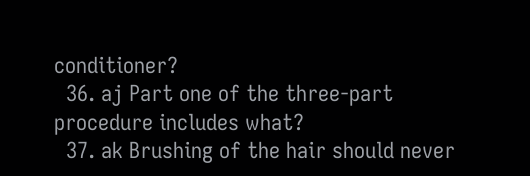conditioner?
  36. aj Part one of the three-part procedure includes what?
  37. ak Brushing of the hair should never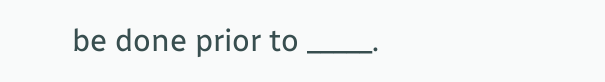be done prior to _____.